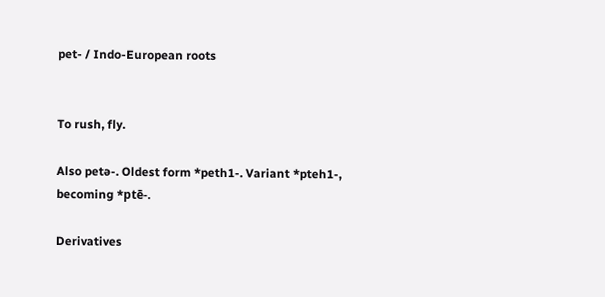pet- / Indo-European roots


To rush, fly.

Also petə-. Oldest form *peth1-. Variant *pteh1-, becoming *ptē-.

Derivatives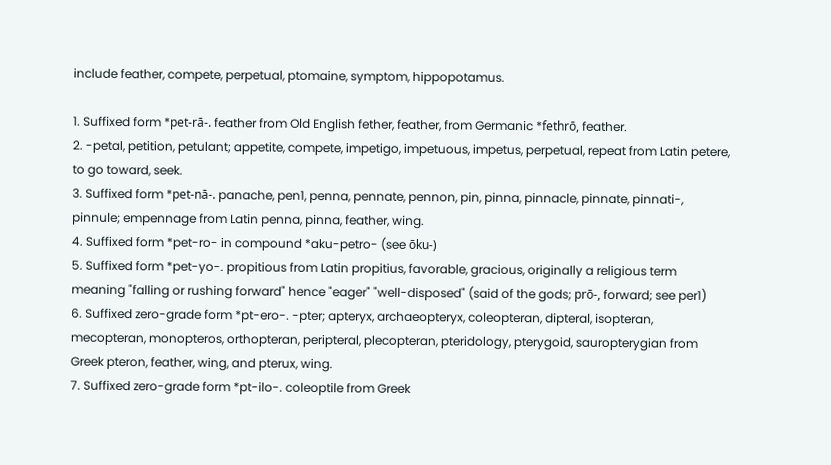include feather, compete, perpetual, ptomaine, symptom, hippopotamus.

1. Suffixed form *pet-rā-. feather from Old English fether, feather, from Germanic *fethrō, feather.
2. -petal, petition, petulant; appetite, compete, impetigo, impetuous, impetus, perpetual, repeat from Latin petere, to go toward, seek.
3. Suffixed form *pet-nā-. panache, pen1, penna, pennate, pennon, pin, pinna, pinnacle, pinnate, pinnati-, pinnule; empennage from Latin penna, pinna, feather, wing.
4. Suffixed form *pet-ro- in compound *aku-petro- (see ōku-)
5. Suffixed form *pet-yo-. propitious from Latin propitius, favorable, gracious, originally a religious term meaning "falling or rushing forward" hence "eager" "well-disposed" (said of the gods; prō-, forward; see per1)
6. Suffixed zero-grade form *pt-ero-. -pter; apteryx, archaeopteryx, coleopteran, dipteral, isopteran, mecopteran, monopteros, orthopteran, peripteral, plecopteran, pteridology, pterygoid, sauropterygian from Greek pteron, feather, wing, and pterux, wing.
7. Suffixed zero-grade form *pt-ilo-. coleoptile from Greek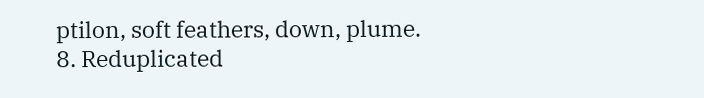ptilon, soft feathers, down, plume.
8. Reduplicated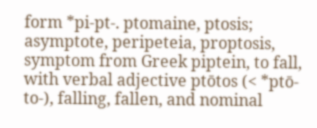form *pi-pt-. ptomaine, ptosis; asymptote, peripeteia, proptosis, symptom from Greek piptein, to fall, with verbal adjective ptōtos (< *ptō-to-), falling, fallen, and nominal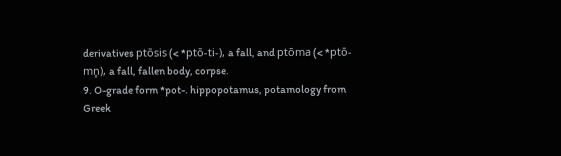derivatives ptōsis (< *ptō-ti-), a fall, and ptōma (< *ptō-mn̥), a fall, fallen body, corpse.
9. O-grade form *pot-. hippopotamus, potamology from Greek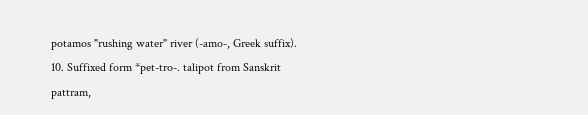potamos "rushing water" river (-amo-, Greek suffix).
10. Suffixed form *pet-tro-. talipot from Sanskrit pattram,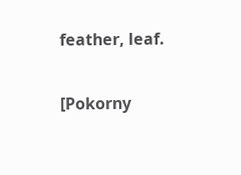feather, leaf.

[Pokorny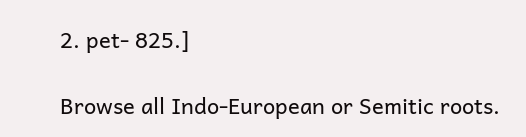2. pet- 825.]

Browse all Indo-European or Semitic roots.